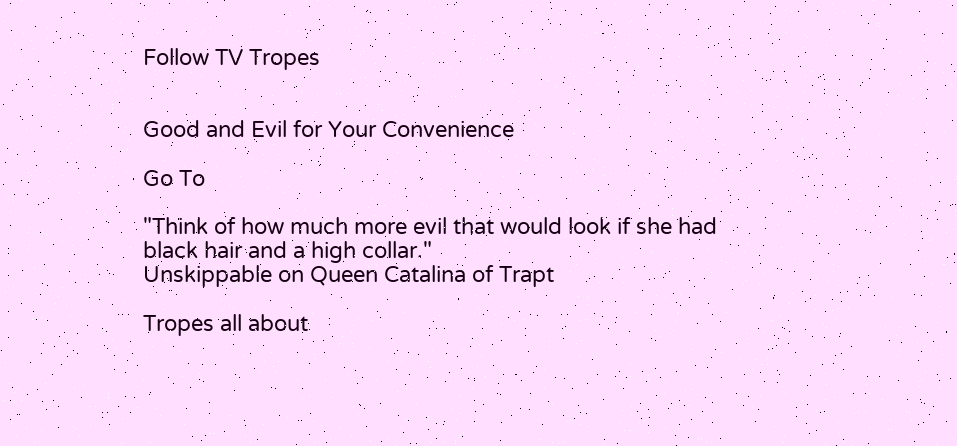Follow TV Tropes


Good and Evil for Your Convenience

Go To

"Think of how much more evil that would look if she had black hair and a high collar."
Unskippable on Queen Catalina of Trapt

Tropes all about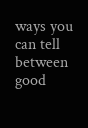ways you can tell between good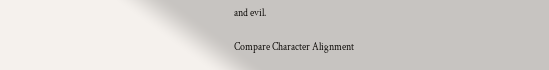and evil.

Compare Character Alignment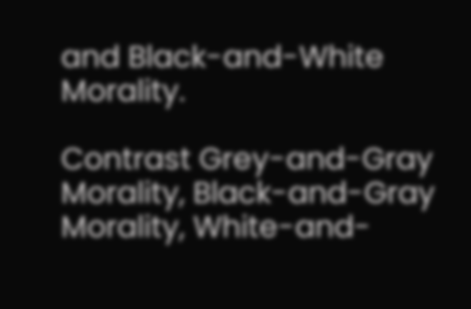and Black-and-White Morality.

Contrast Grey-and-Gray Morality, Black-and-Gray Morality, White-and-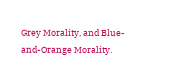Grey Morality, and Blue-and-Orange Morality.